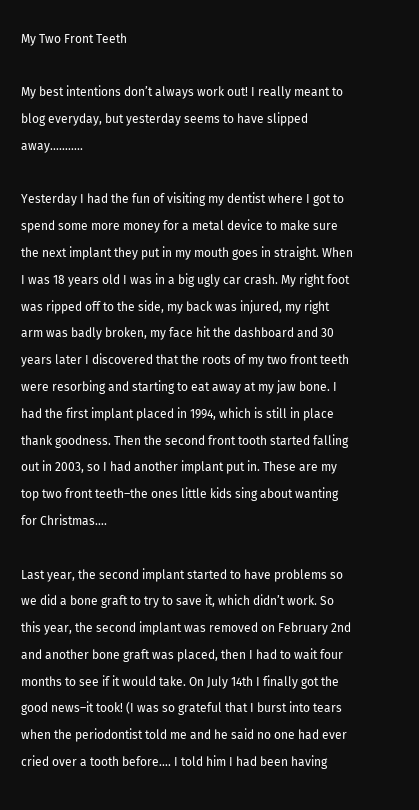My Two Front Teeth

My best intentions don’t always work out! I really meant to blog everyday, but yesterday seems to have slipped away………..

Yesterday I had the fun of visiting my dentist where I got to spend some more money for a metal device to make sure the next implant they put in my mouth goes in straight. When I was 18 years old I was in a big ugly car crash. My right foot was ripped off to the side, my back was injured, my right arm was badly broken, my face hit the dashboard and 30 years later I discovered that the roots of my two front teeth were resorbing and starting to eat away at my jaw bone. I had the first implant placed in 1994, which is still in place thank goodness. Then the second front tooth started falling out in 2003, so I had another implant put in. These are my top two front teeth–the ones little kids sing about wanting for Christmas….

Last year, the second implant started to have problems so we did a bone graft to try to save it, which didn’t work. So this year, the second implant was removed on February 2nd and another bone graft was placed, then I had to wait four months to see if it would take. On July 14th I finally got the good news–it took! (I was so grateful that I burst into tears when the periodontist told me and he said no one had ever cried over a tooth before…. I told him I had been having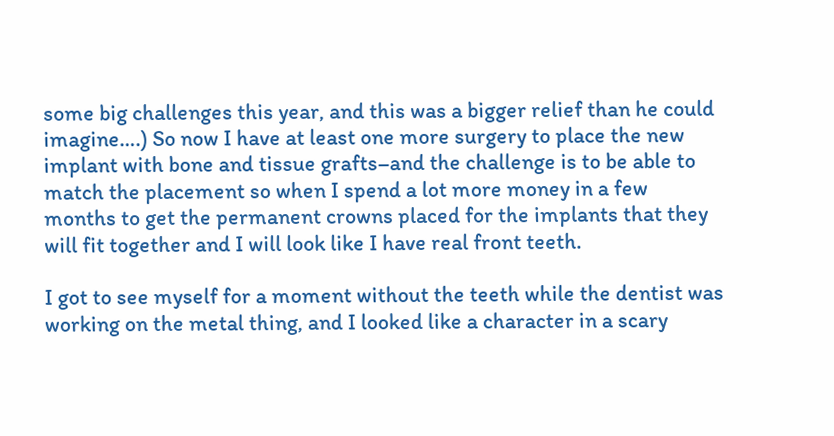some big challenges this year, and this was a bigger relief than he could imagine….) So now I have at least one more surgery to place the new implant with bone and tissue grafts–and the challenge is to be able to match the placement so when I spend a lot more money in a few months to get the permanent crowns placed for the implants that they will fit together and I will look like I have real front teeth.

I got to see myself for a moment without the teeth while the dentist was working on the metal thing, and I looked like a character in a scary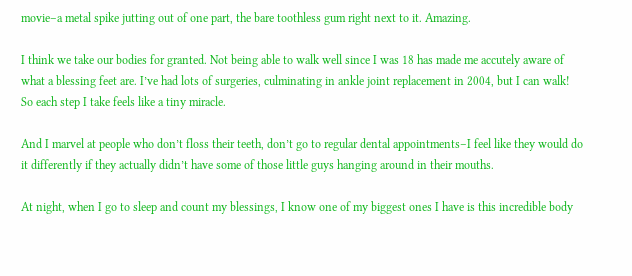movie–a metal spike jutting out of one part, the bare toothless gum right next to it. Amazing.

I think we take our bodies for granted. Not being able to walk well since I was 18 has made me accutely aware of what a blessing feet are. I’ve had lots of surgeries, culminating in ankle joint replacement in 2004, but I can walk! So each step I take feels like a tiny miracle.

And I marvel at people who don’t floss their teeth, don’t go to regular dental appointments–I feel like they would do it differently if they actually didn’t have some of those little guys hanging around in their mouths.

At night, when I go to sleep and count my blessings, I know one of my biggest ones I have is this incredible body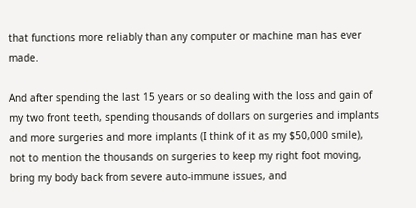that functions more reliably than any computer or machine man has ever made.

And after spending the last 15 years or so dealing with the loss and gain of my two front teeth, spending thousands of dollars on surgeries and implants and more surgeries and more implants (I think of it as my $50,000 smile), not to mention the thousands on surgeries to keep my right foot moving, bring my body back from severe auto-immune issues, and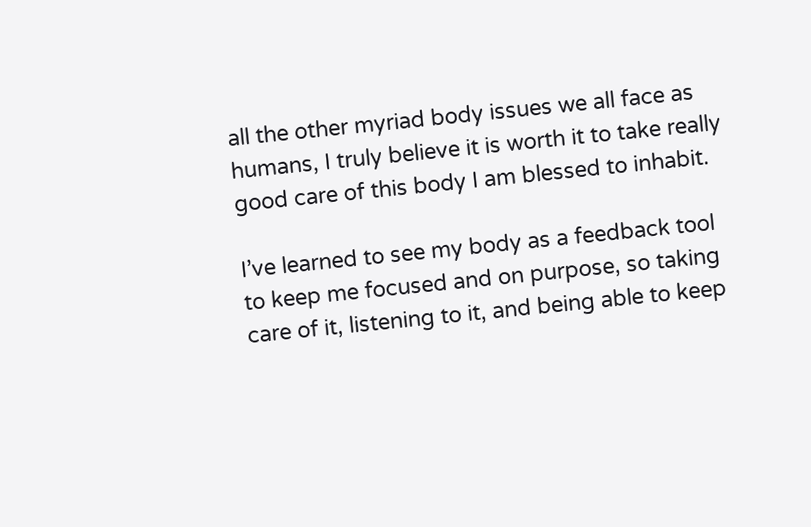all the other myriad body issues we all face as humans, I truly believe it is worth it to take really good care of this body I am blessed to inhabit.

I’ve learned to see my body as a feedback tool to keep me focused and on purpose, so taking care of it, listening to it, and being able to keep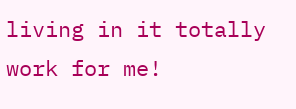living in it totally work for me!